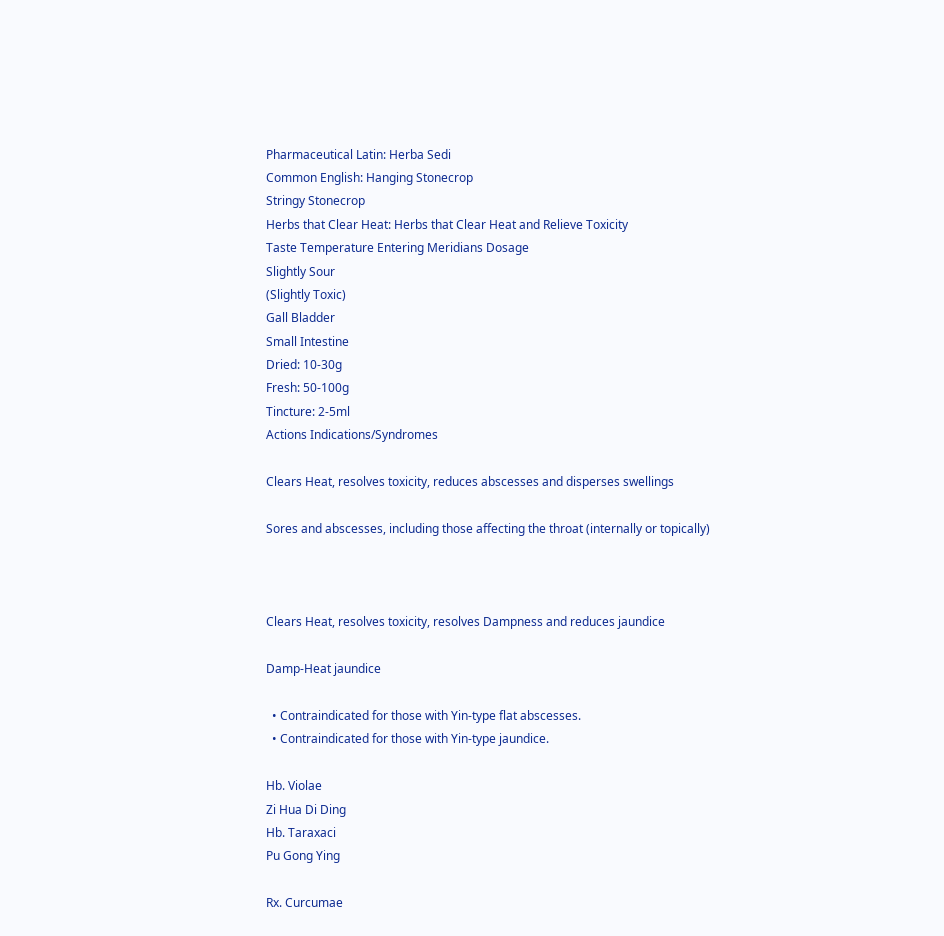Pharmaceutical Latin: Herba Sedi
Common English: Hanging Stonecrop
Stringy Stonecrop
Herbs that Clear Heat: Herbs that Clear Heat and Relieve Toxicity
Taste Temperature Entering Meridians Dosage
Slightly Sour
(Slightly Toxic)
Gall Bladder
Small Intestine
Dried: 10-30g
Fresh: 50-100g
Tincture: 2-5ml
Actions Indications/Syndromes

Clears Heat, resolves toxicity, reduces abscesses and disperses swellings

Sores and abscesses, including those affecting the throat (internally or topically)



Clears Heat, resolves toxicity, resolves Dampness and reduces jaundice

Damp-Heat jaundice

  • Contraindicated for those with Yin-type flat abscesses.
  • Contraindicated for those with Yin-type jaundice.

Hb. Violae
Zi Hua Di Ding
Hb. Taraxaci
Pu Gong Ying

Rx. Curcumae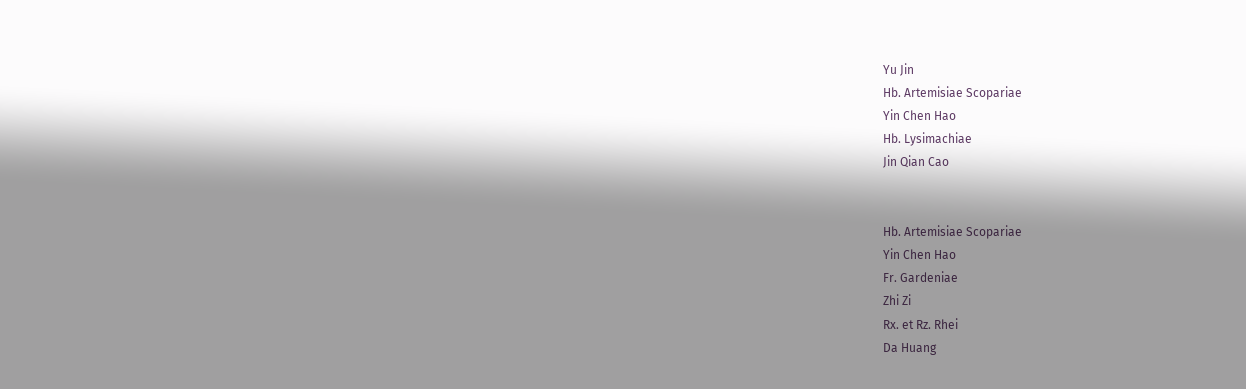Yu Jin
Hb. Artemisiae Scopariae
Yin Chen Hao
Hb. Lysimachiae
Jin Qian Cao


Hb. Artemisiae Scopariae
Yin Chen Hao
Fr. Gardeniae
Zhi Zi
Rx. et Rz. Rhei
Da Huang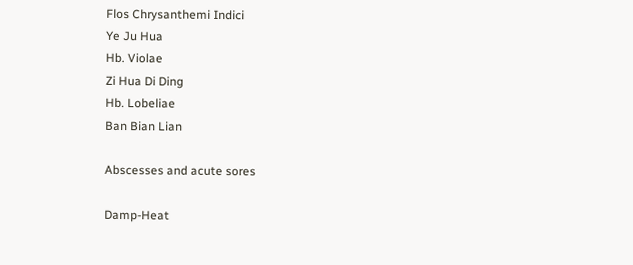Flos Chrysanthemi Indici
Ye Ju Hua
Hb. Violae
Zi Hua Di Ding
Hb. Lobeliae
Ban Bian Lian

Abscesses and acute sores

Damp-Heat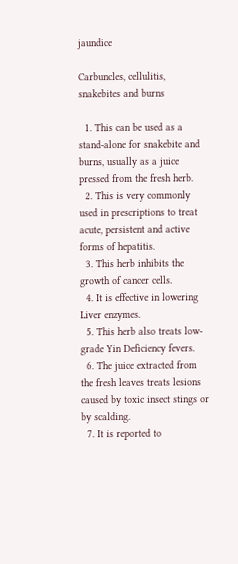jaundice

Carbuncles, cellulitis, snakebites and burns

  1. This can be used as a stand-alone for snakebite and burns, usually as a juice pressed from the fresh herb.
  2. This is very commonly used in prescriptions to treat acute, persistent and active forms of hepatitis.
  3. This herb inhibits the growth of cancer cells.
  4. It is effective in lowering Liver enzymes.
  5. This herb also treats low-grade Yin Deficiency fevers.
  6. The juice extracted from the fresh leaves treats lesions caused by toxic insect stings or by scalding.
  7. It is reported to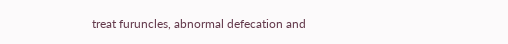treat furuncles, abnormal defecation and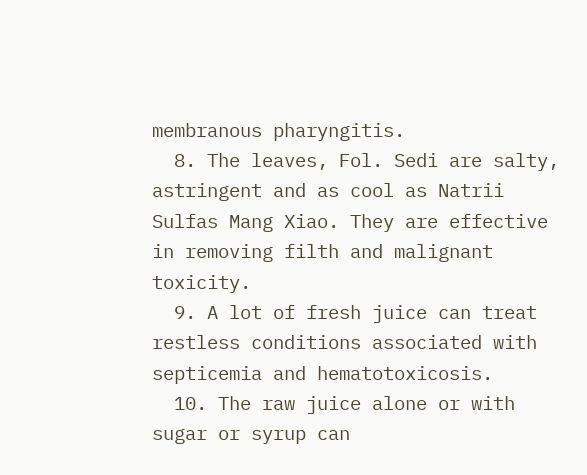membranous pharyngitis.
  8. The leaves, Fol. Sedi are salty, astringent and as cool as Natrii Sulfas Mang Xiao. They are effective in removing filth and malignant toxicity.
  9. A lot of fresh juice can treat restless conditions associated with septicemia and hematotoxicosis.
  10. The raw juice alone or with sugar or syrup can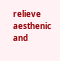relieve aesthenic and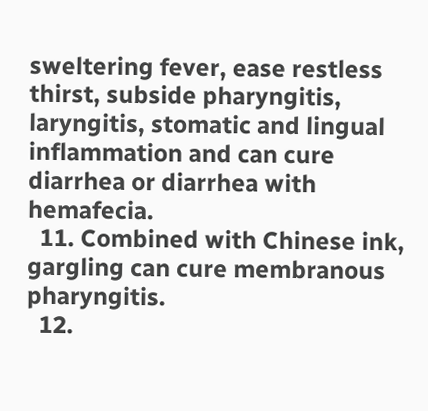sweltering fever, ease restless thirst, subside pharyngitis, laryngitis, stomatic and lingual inflammation and can cure diarrhea or diarrhea with hemafecia.
  11. Combined with Chinese ink, gargling can cure membranous pharyngitis.
  12.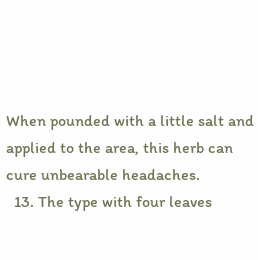When pounded with a little salt and applied to the area, this herb can cure unbearable headaches.
  13. The type with four leaves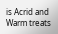is Acrid and Warm treats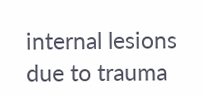internal lesions due to trauma